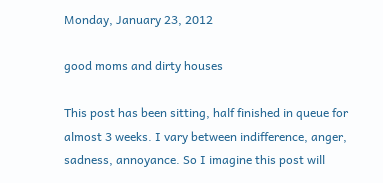Monday, January 23, 2012

good moms and dirty houses

This post has been sitting, half finished in queue for almost 3 weeks. I vary between indifference, anger, sadness, annoyance. So I imagine this post will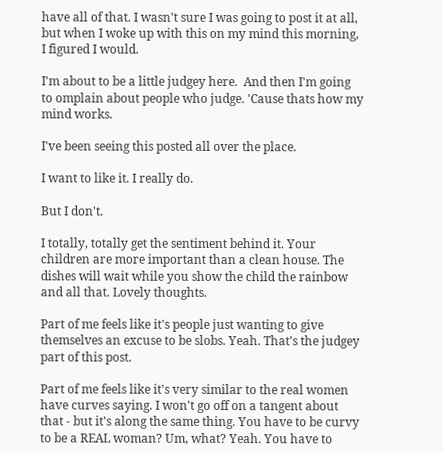have all of that. I wasn't sure I was going to post it at all, but when I woke up with this on my mind this morning, I figured I would.

I'm about to be a little judgey here.  And then I'm going to omplain about people who judge. 'Cause thats how my mind works.

I've been seeing this posted all over the place.

I want to like it. I really do.

But I don't.

I totally, totally get the sentiment behind it. Your children are more important than a clean house. The dishes will wait while you show the child the rainbow and all that. Lovely thoughts.

Part of me feels like it's people just wanting to give themselves an excuse to be slobs. Yeah. That's the judgey part of this post.

Part of me feels like it's very similar to the real women have curves saying. I won't go off on a tangent about that - but it's along the same thing. You have to be curvy to be a REAL woman? Um, what? Yeah. You have to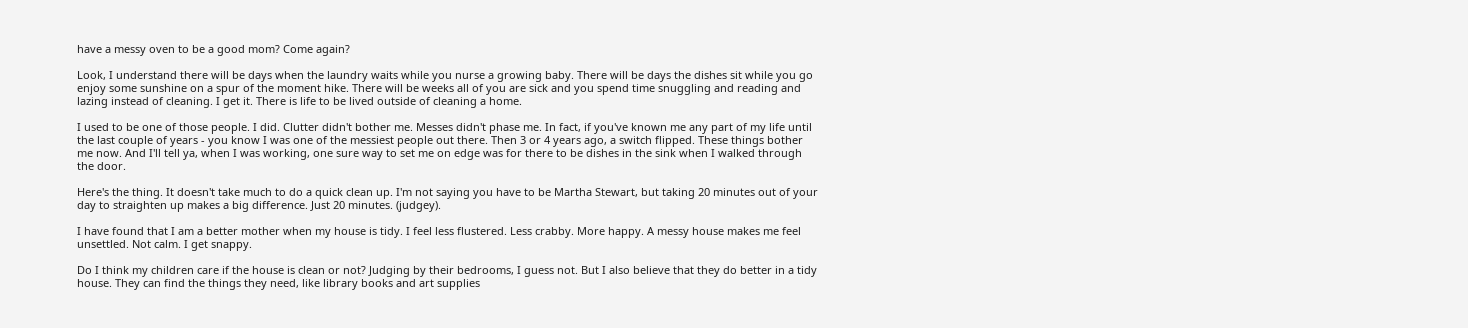have a messy oven to be a good mom? Come again?

Look, I understand there will be days when the laundry waits while you nurse a growing baby. There will be days the dishes sit while you go enjoy some sunshine on a spur of the moment hike. There will be weeks all of you are sick and you spend time snuggling and reading and lazing instead of cleaning. I get it. There is life to be lived outside of cleaning a home.

I used to be one of those people. I did. Clutter didn't bother me. Messes didn't phase me. In fact, if you've known me any part of my life until the last couple of years - you know I was one of the messiest people out there. Then 3 or 4 years ago, a switch flipped. These things bother me now. And I'll tell ya, when I was working, one sure way to set me on edge was for there to be dishes in the sink when I walked through the door.

Here's the thing. It doesn't take much to do a quick clean up. I'm not saying you have to be Martha Stewart, but taking 20 minutes out of your day to straighten up makes a big difference. Just 20 minutes. (judgey).

I have found that I am a better mother when my house is tidy. I feel less flustered. Less crabby. More happy. A messy house makes me feel unsettled. Not calm. I get snappy.

Do I think my children care if the house is clean or not? Judging by their bedrooms, I guess not. But I also believe that they do better in a tidy house. They can find the things they need, like library books and art supplies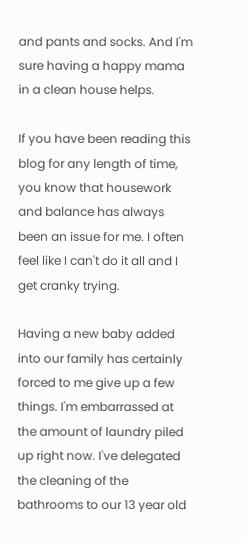and pants and socks. And I'm sure having a happy mama in a clean house helps.

If you have been reading this blog for any length of time, you know that housework and balance has always been an issue for me. I often feel like I can't do it all and I get cranky trying.

Having a new baby added into our family has certainly forced to me give up a few things. I'm embarrassed at the amount of laundry piled up right now. I've delegated the cleaning of the bathrooms to our 13 year old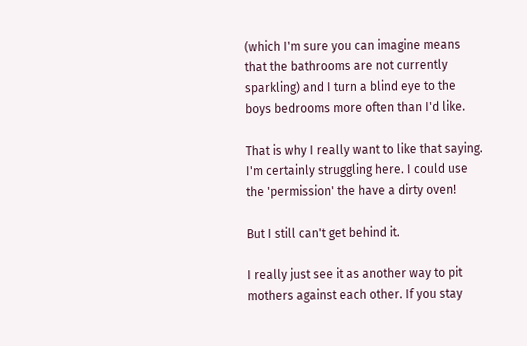(which I'm sure you can imagine means that the bathrooms are not currently sparkling) and I turn a blind eye to the boys bedrooms more often than I'd like.

That is why I really want to like that saying. I'm certainly struggling here. I could use the 'permission' the have a dirty oven!

But I still can't get behind it.

I really just see it as another way to pit mothers against each other. If you stay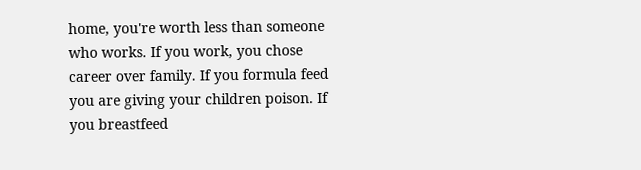home, you're worth less than someone who works. If you work, you chose career over family. If you formula feed you are giving your children poison. If you breastfeed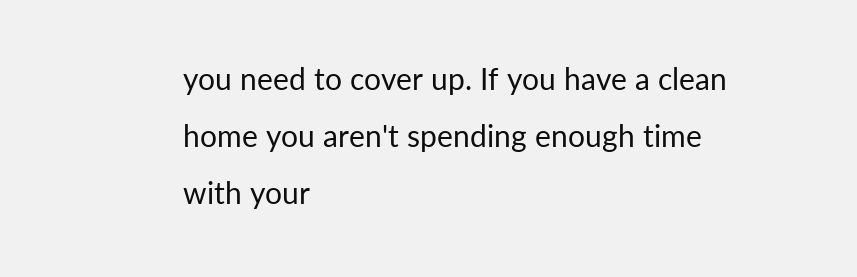you need to cover up. If you have a clean home you aren't spending enough time with your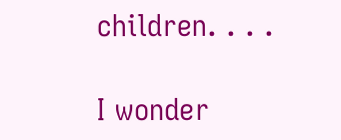children. . . .

I wonder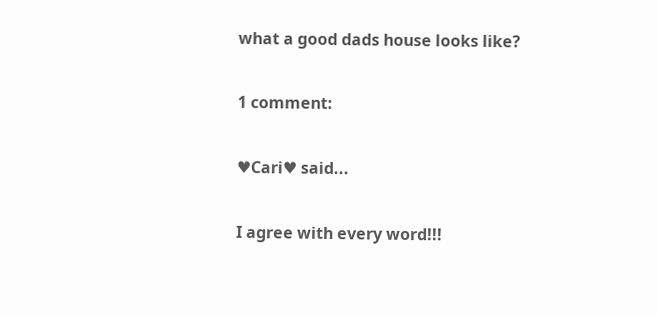what a good dads house looks like?

1 comment:

♥Cari♥ said...

I agree with every word!!!